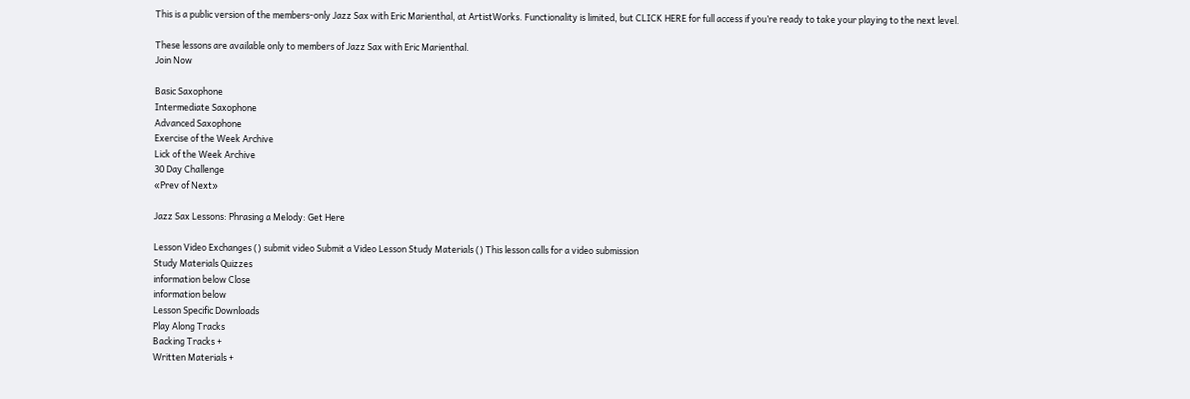This is a public version of the members-only Jazz Sax with Eric Marienthal, at ArtistWorks. Functionality is limited, but CLICK HERE for full access if you’re ready to take your playing to the next level.

These lessons are available only to members of Jazz Sax with Eric Marienthal.
Join Now

Basic Saxophone
Intermediate Saxophone
Advanced Saxophone
Exercise of the Week Archive
Lick of the Week Archive
30 Day Challenge
«Prev of Next»

Jazz Sax Lessons: Phrasing a Melody: Get Here

Lesson Video Exchanges () submit video Submit a Video Lesson Study Materials () This lesson calls for a video submission
Study Materials Quizzes
information below Close
information below
Lesson Specific Downloads
Play Along Tracks
Backing Tracks +
Written Materials +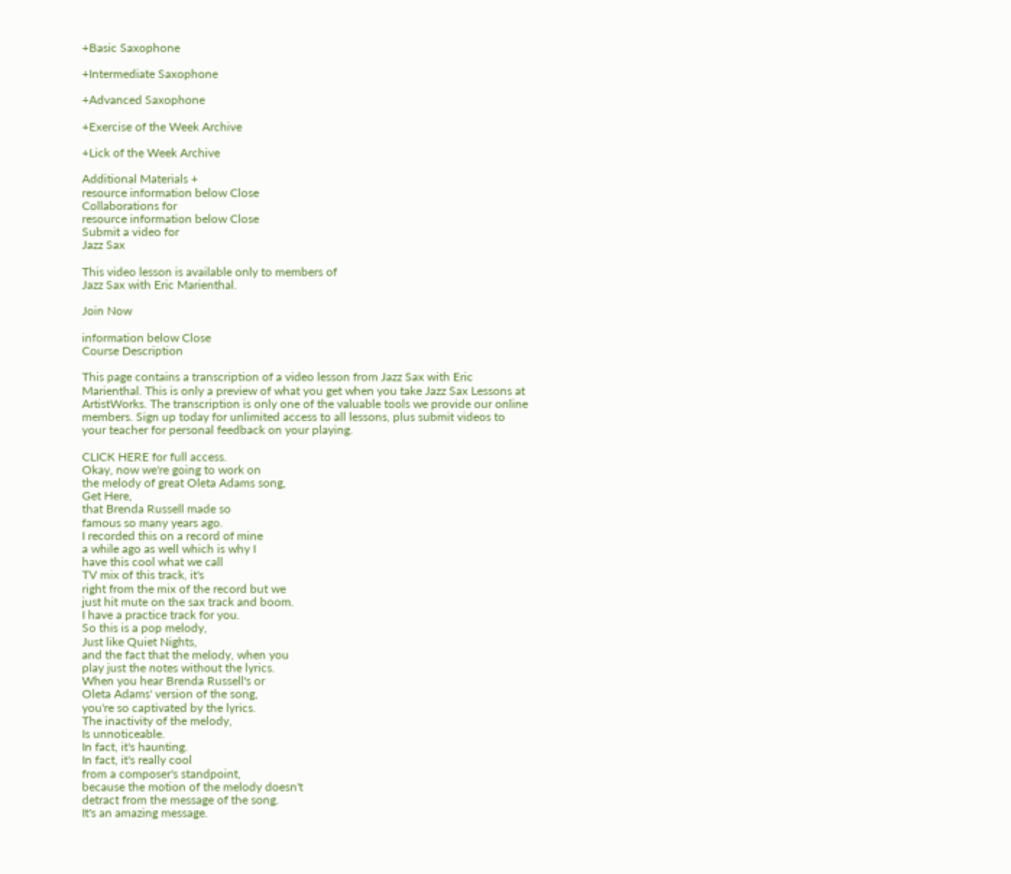+Basic Saxophone

+Intermediate Saxophone

+Advanced Saxophone

+Exercise of the Week Archive

+Lick of the Week Archive

Additional Materials +
resource information below Close
Collaborations for
resource information below Close
Submit a video for
Jazz Sax

This video lesson is available only to members of
Jazz Sax with Eric Marienthal.

Join Now

information below Close
Course Description

This page contains a transcription of a video lesson from Jazz Sax with Eric Marienthal. This is only a preview of what you get when you take Jazz Sax Lessons at ArtistWorks. The transcription is only one of the valuable tools we provide our online members. Sign up today for unlimited access to all lessons, plus submit videos to your teacher for personal feedback on your playing.

CLICK HERE for full access.
Okay, now we're going to work on
the melody of great Oleta Adams song,
Get Here,
that Brenda Russell made so
famous so many years ago.
I recorded this on a record of mine
a while ago as well which is why I
have this cool what we call
TV mix of this track, it's
right from the mix of the record but we
just hit mute on the sax track and boom.
I have a practice track for you.
So this is a pop melody,
Just like Quiet Nights,
and the fact that the melody, when you
play just the notes without the lyrics.
When you hear Brenda Russell's or
Oleta Adams' version of the song,
you're so captivated by the lyrics.
The inactivity of the melody,
Is unnoticeable.
In fact, it's haunting.
In fact, it's really cool
from a composer's standpoint,
because the motion of the melody doesn't
detract from the message of the song.
It's an amazing message.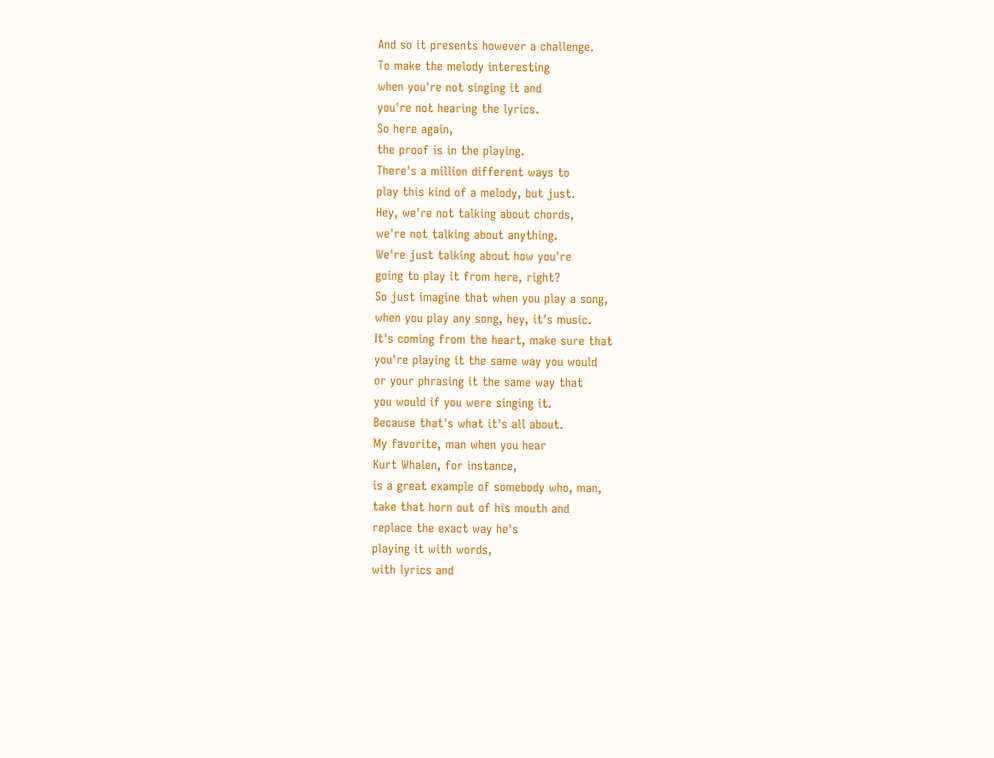And so it presents however a challenge.
To make the melody interesting
when you're not singing it and
you're not hearing the lyrics.
So here again,
the proof is in the playing.
There's a million different ways to
play this kind of a melody, but just.
Hey, we're not talking about chords,
we're not talking about anything.
We're just talking about how you're
going to play it from here, right?
So just imagine that when you play a song,
when you play any song, hey, it's music.
It's coming from the heart, make sure that
you're playing it the same way you would
or your phrasing it the same way that
you would if you were singing it.
Because that's what it's all about.
My favorite, man when you hear
Kurt Whalen, for instance,
is a great example of somebody who, man,
take that horn out of his mouth and
replace the exact way he's
playing it with words,
with lyrics and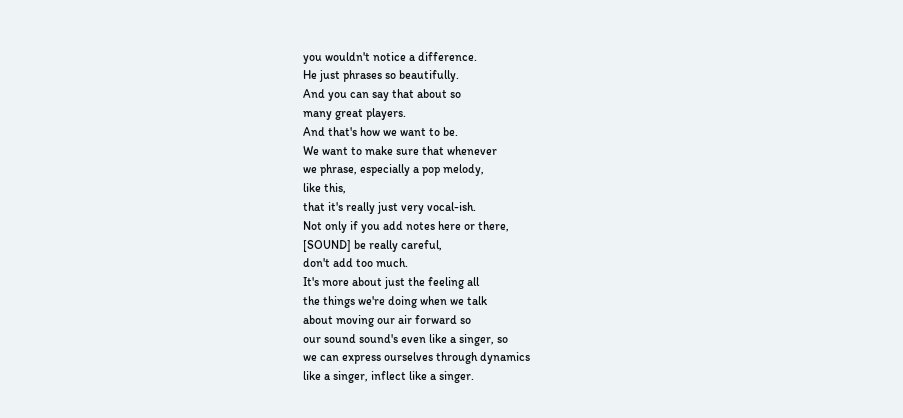you wouldn't notice a difference.
He just phrases so beautifully.
And you can say that about so
many great players.
And that's how we want to be.
We want to make sure that whenever
we phrase, especially a pop melody,
like this,
that it's really just very vocal-ish.
Not only if you add notes here or there,
[SOUND] be really careful,
don't add too much.
It's more about just the feeling all
the things we're doing when we talk
about moving our air forward so
our sound sound's even like a singer, so
we can express ourselves through dynamics
like a singer, inflect like a singer.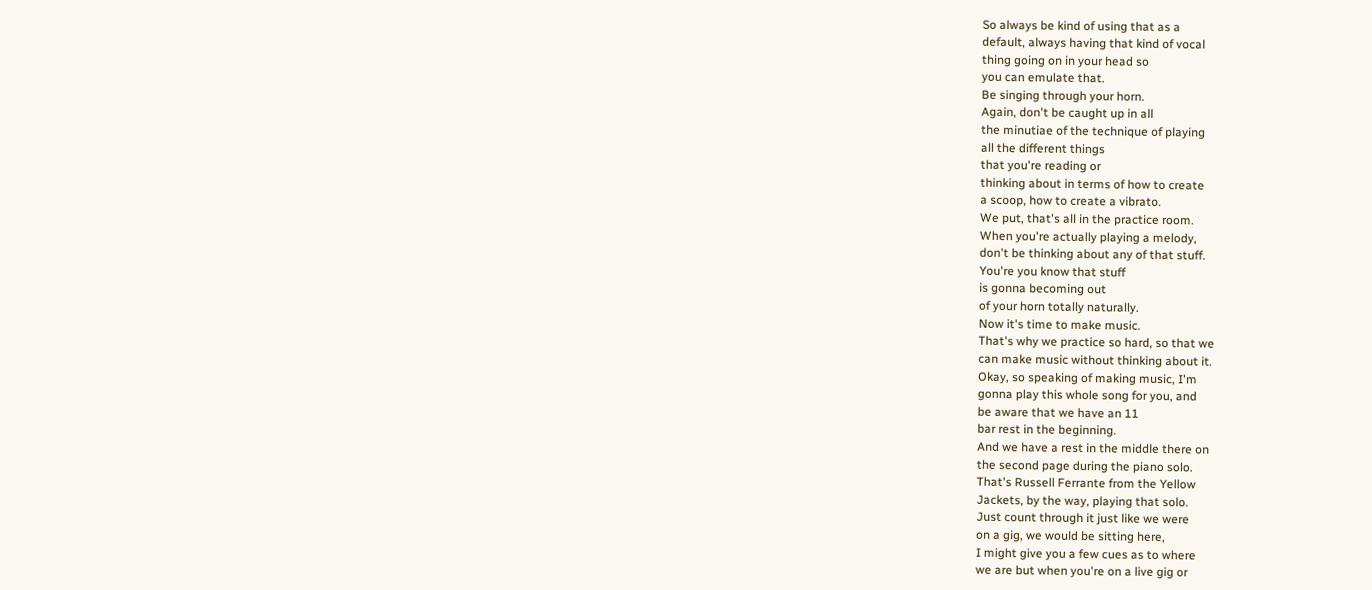So always be kind of using that as a
default, always having that kind of vocal
thing going on in your head so
you can emulate that.
Be singing through your horn.
Again, don't be caught up in all
the minutiae of the technique of playing
all the different things
that you're reading or
thinking about in terms of how to create
a scoop, how to create a vibrato.
We put, that's all in the practice room.
When you're actually playing a melody,
don't be thinking about any of that stuff.
You're you know that stuff
is gonna becoming out
of your horn totally naturally.
Now it's time to make music.
That's why we practice so hard, so that we
can make music without thinking about it.
Okay, so speaking of making music, I'm
gonna play this whole song for you, and
be aware that we have an 11
bar rest in the beginning.
And we have a rest in the middle there on
the second page during the piano solo.
That's Russell Ferrante from the Yellow
Jackets, by the way, playing that solo.
Just count through it just like we were
on a gig, we would be sitting here,
I might give you a few cues as to where
we are but when you're on a live gig or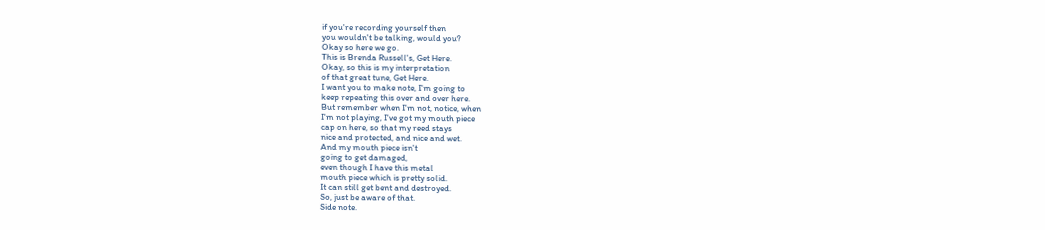if you're recording yourself then
you wouldn't be talking, would you?
Okay so here we go.
This is Brenda Russell's, Get Here.
Okay, so this is my interpretation
of that great tune, Get Here.
I want you to make note, I'm going to
keep repeating this over and over here.
But remember when I'm not, notice, when
I'm not playing, I've got my mouth piece
cap on here, so that my reed stays
nice and protected, and nice and wet.
And my mouth piece isn't
going to get damaged,
even though I have this metal
mouth piece which is pretty solid.
It can still get bent and destroyed.
So, just be aware of that.
Side note.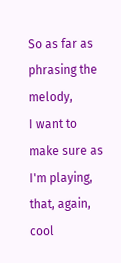So as far as phrasing the melody,
I want to make sure as I'm playing,
that, again, cool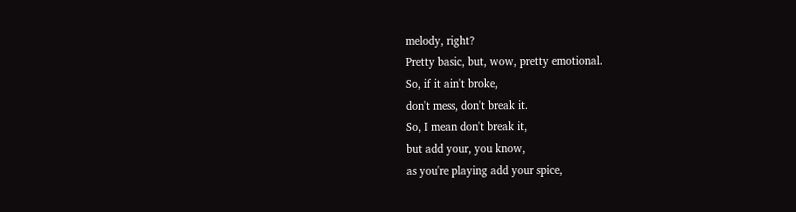melody, right?
Pretty basic, but, wow, pretty emotional.
So, if it ain't broke,
don't mess, don't break it.
So, I mean don't break it,
but add your, you know,
as you're playing add your spice,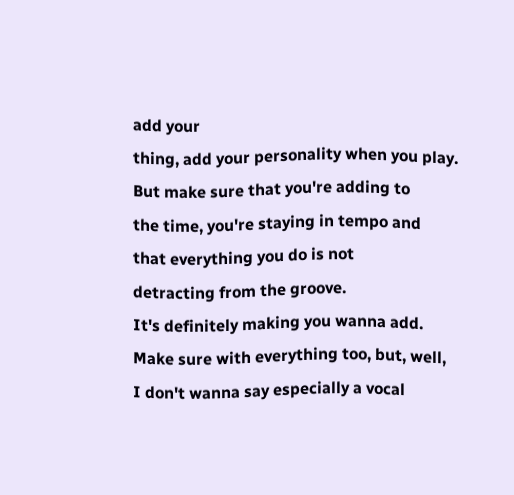add your
thing, add your personality when you play.
But make sure that you're adding to
the time, you're staying in tempo and
that everything you do is not
detracting from the groove.
It's definitely making you wanna add.
Make sure with everything too, but, well,
I don't wanna say especially a vocal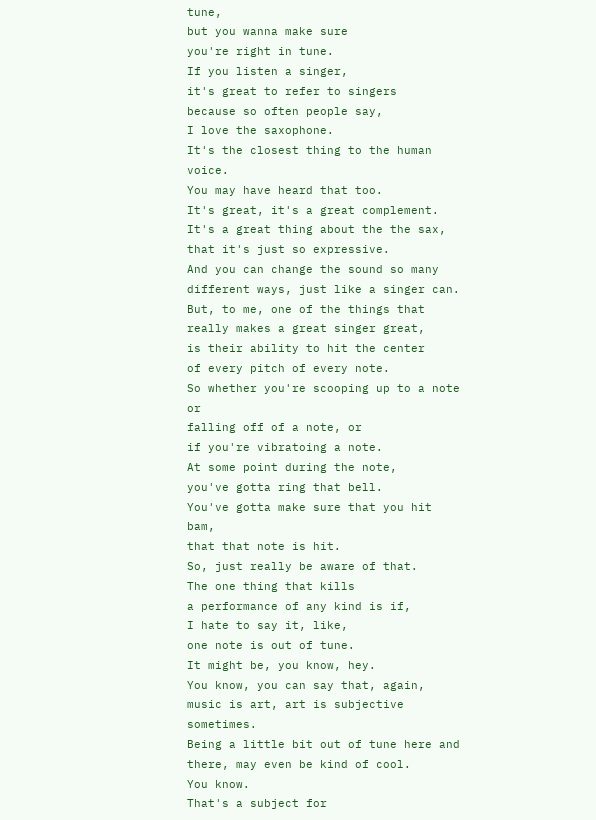tune,
but you wanna make sure
you're right in tune.
If you listen a singer,
it's great to refer to singers
because so often people say,
I love the saxophone.
It's the closest thing to the human voice.
You may have heard that too.
It's great, it's a great complement.
It's a great thing about the the sax,
that it's just so expressive.
And you can change the sound so many
different ways, just like a singer can.
But, to me, one of the things that
really makes a great singer great,
is their ability to hit the center
of every pitch of every note.
So whether you're scooping up to a note or
falling off of a note, or
if you're vibratoing a note.
At some point during the note,
you've gotta ring that bell.
You've gotta make sure that you hit bam,
that that note is hit.
So, just really be aware of that.
The one thing that kills
a performance of any kind is if,
I hate to say it, like,
one note is out of tune.
It might be, you know, hey.
You know, you can say that, again,
music is art, art is subjective sometimes.
Being a little bit out of tune here and
there, may even be kind of cool.
You know.
That's a subject for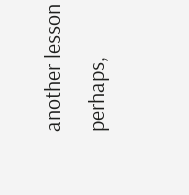another lesson perhaps,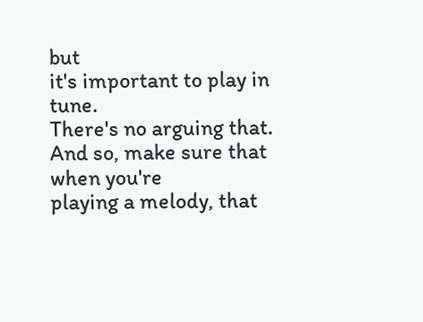but
it's important to play in tune.
There's no arguing that.
And so, make sure that when you're
playing a melody, that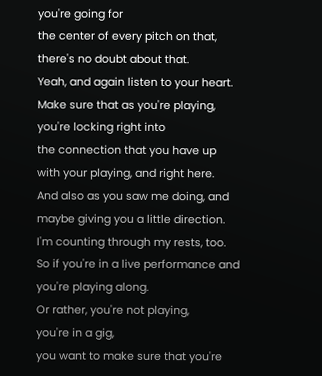you're going for
the center of every pitch on that,
there's no doubt about that.
Yeah, and again listen to your heart.
Make sure that as you're playing,
you're locking right into
the connection that you have up
with your playing, and right here.
And also as you saw me doing, and
maybe giving you a little direction.
I'm counting through my rests, too.
So if you're in a live performance and
you're playing along.
Or rather, you're not playing,
you're in a gig,
you want to make sure that you're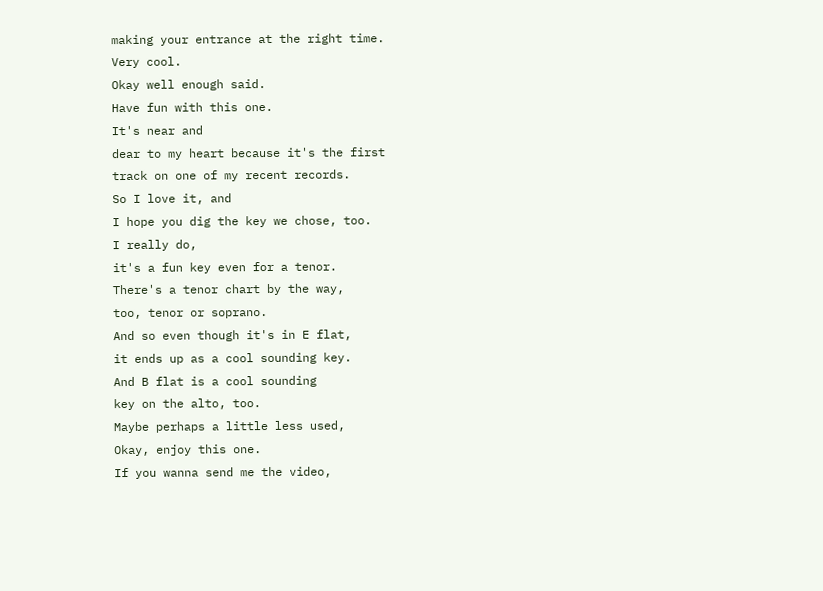making your entrance at the right time.
Very cool.
Okay well enough said.
Have fun with this one.
It's near and
dear to my heart because it's the first
track on one of my recent records.
So I love it, and
I hope you dig the key we chose, too.
I really do,
it's a fun key even for a tenor.
There's a tenor chart by the way,
too, tenor or soprano.
And so even though it's in E flat,
it ends up as a cool sounding key.
And B flat is a cool sounding
key on the alto, too.
Maybe perhaps a little less used,
Okay, enjoy this one.
If you wanna send me the video,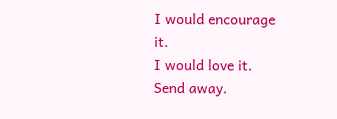I would encourage it.
I would love it.
Send away.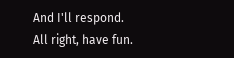And I'll respond.
All right, have fun.